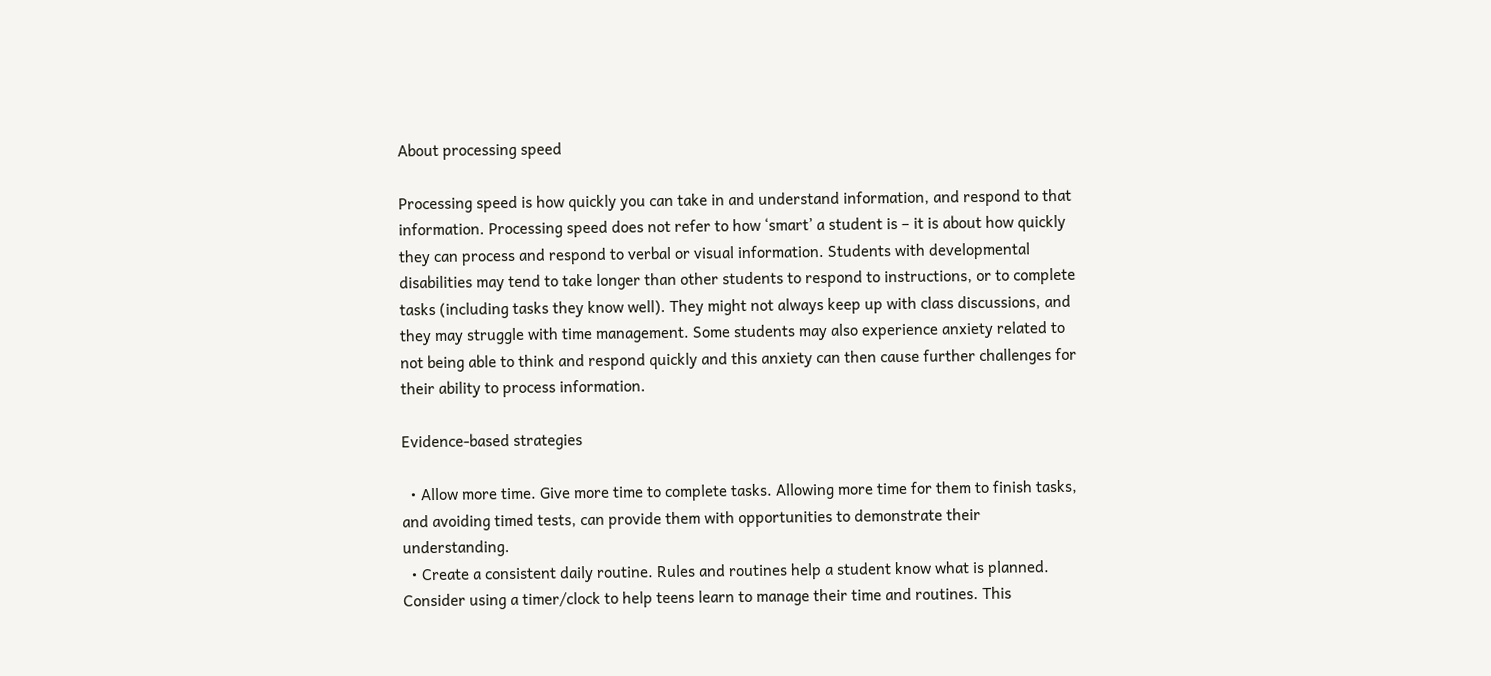About processing speed

Processing speed is how quickly you can take in and understand information, and respond to that information. Processing speed does not refer to how ‘smart’ a student is – it is about how quickly they can process and respond to verbal or visual information. Students with developmental disabilities may tend to take longer than other students to respond to instructions, or to complete tasks (including tasks they know well). They might not always keep up with class discussions, and they may struggle with time management. Some students may also experience anxiety related to not being able to think and respond quickly and this anxiety can then cause further challenges for their ability to process information.

Evidence-based strategies

  • Allow more time. Give more time to complete tasks. Allowing more time for them to finish tasks, and avoiding timed tests, can provide them with opportunities to demonstrate their understanding.
  • Create a consistent daily routine. Rules and routines help a student know what is planned. Consider using a timer/clock to help teens learn to manage their time and routines. This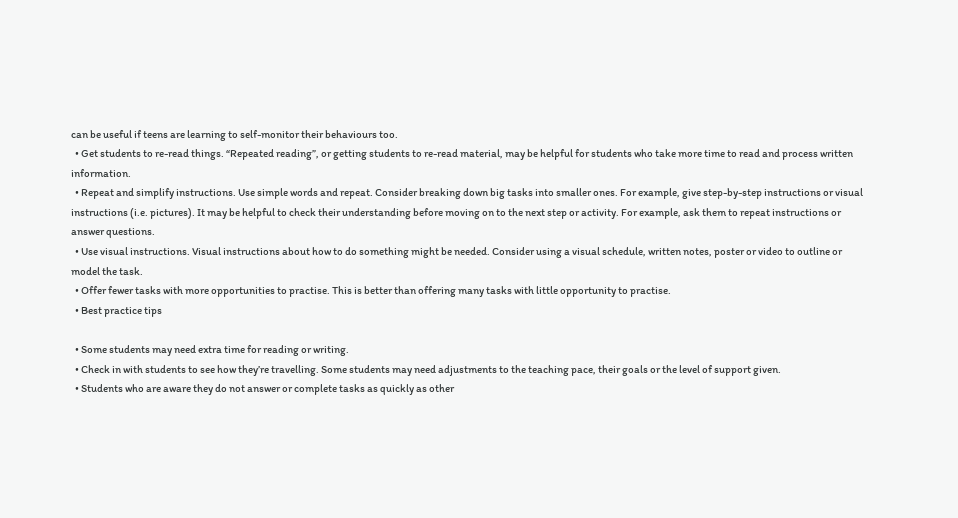can be useful if teens are learning to self-monitor their behaviours too.
  • Get students to re-read things. “Repeated reading”, or getting students to re-read material, may be helpful for students who take more time to read and process written information.
  • Repeat and simplify instructions. Use simple words and repeat. Consider breaking down big tasks into smaller ones. For example, give step-by-step instructions or visual instructions (i.e. pictures). It may be helpful to check their understanding before moving on to the next step or activity. For example, ask them to repeat instructions or answer questions.
  • Use visual instructions. Visual instructions about how to do something might be needed. Consider using a visual schedule, written notes, poster or video to outline or model the task.
  • Offer fewer tasks with more opportunities to practise. This is better than offering many tasks with little opportunity to practise.
  • Best practice tips

  • Some students may need extra time for reading or writing.
  • Check in with students to see how they’re travelling. Some students may need adjustments to the teaching pace, their goals or the level of support given.
  • Students who are aware they do not answer or complete tasks as quickly as other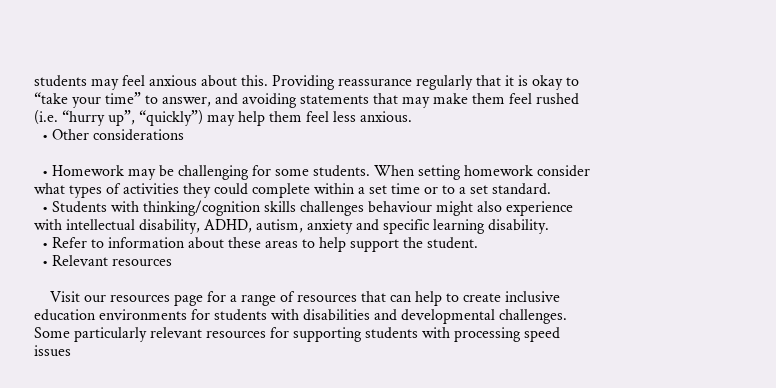students may feel anxious about this. Providing reassurance regularly that it is okay to “take your time” to answer, and avoiding statements that may make them feel rushed (i.e. “hurry up”, “quickly”) may help them feel less anxious.
  • Other considerations

  • Homework may be challenging for some students. When setting homework consider what types of activities they could complete within a set time or to a set standard.
  • Students with thinking/cognition skills challenges behaviour might also experience with intellectual disability, ADHD, autism, anxiety and specific learning disability.
  • Refer to information about these areas to help support the student.
  • Relevant resources

    Visit our resources page for a range of resources that can help to create inclusive education environments for students with disabilities and developmental challenges. Some particularly relevant resources for supporting students with processing speed issues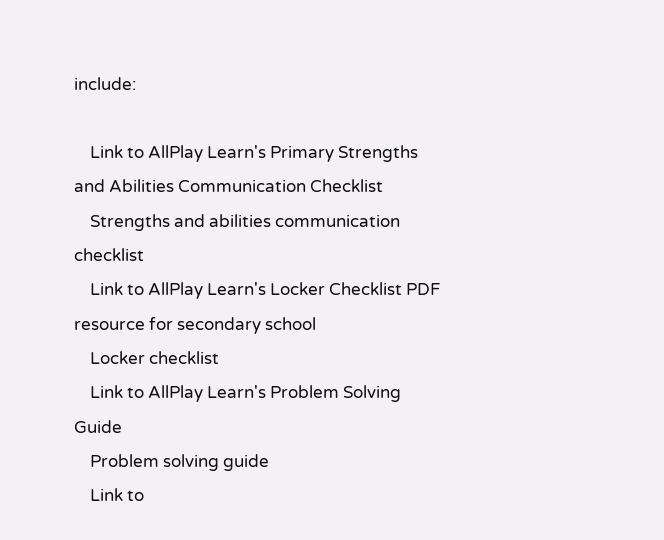include:

    Link to AllPlay Learn's Primary Strengths and Abilities Communication Checklist
    Strengths and abilities communication checklist
    Link to AllPlay Learn's Locker Checklist PDF resource for secondary school
    Locker checklist
    Link to AllPlay Learn's Problem Solving Guide
    Problem solving guide
    Link to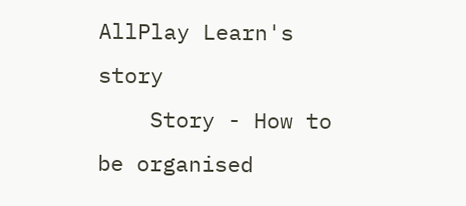AllPlay Learn's story
    Story - How to be organised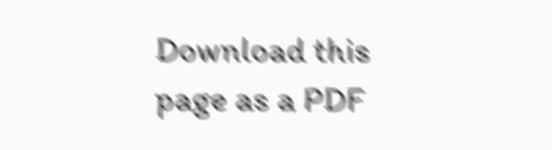Download this page as a PDF